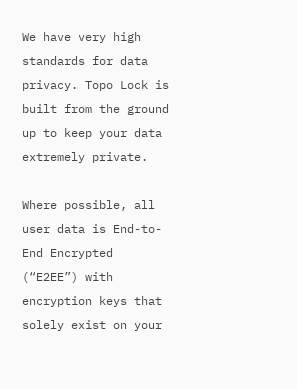We have very high standards for data privacy. Topo Lock is built from the ground up to keep your data extremely private.

Where possible, all user data is End-to-End Encrypted (“E2EE”) with encryption keys that solely exist on your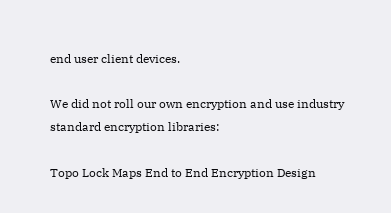end user client devices.

We did not roll our own encryption and use industry standard encryption libraries:

Topo Lock Maps End to End Encryption Design